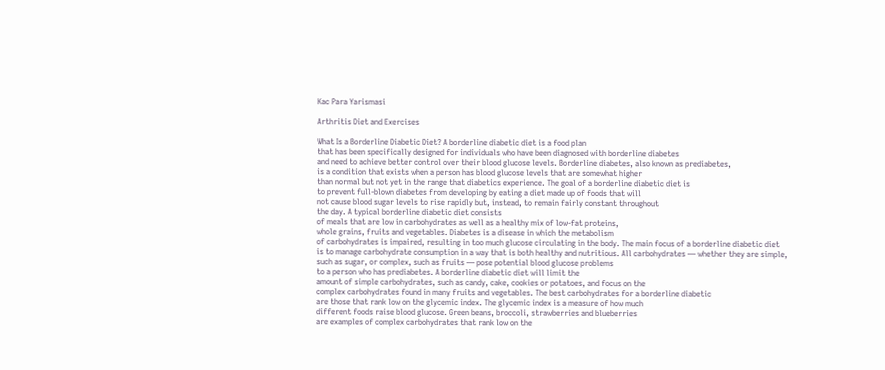Kac Para Yarismasi

Arthritis Diet and Exercises

What Is a Borderline Diabetic Diet? A borderline diabetic diet is a food plan
that has been specifically designed for individuals who have been diagnosed with borderline diabetes
and need to achieve better control over their blood glucose levels. Borderline diabetes, also known as prediabetes,
is a condition that exists when a person has blood glucose levels that are somewhat higher
than normal but not yet in the range that diabetics experience. The goal of a borderline diabetic diet is
to prevent full-blown diabetes from developing by eating a diet made up of foods that will
not cause blood sugar levels to rise rapidly but, instead, to remain fairly constant throughout
the day. A typical borderline diabetic diet consists
of meals that are low in carbohydrates as well as a healthy mix of low-fat proteins,
whole grains, fruits and vegetables. Diabetes is a disease in which the metabolism
of carbohydrates is impaired, resulting in too much glucose circulating in the body. The main focus of a borderline diabetic diet
is to manage carbohydrate consumption in a way that is both healthy and nutritious. All carbohydrates — whether they are simple,
such as sugar, or complex, such as fruits — pose potential blood glucose problems
to a person who has prediabetes. A borderline diabetic diet will limit the
amount of simple carbohydrates, such as candy, cake, cookies or potatoes, and focus on the
complex carbohydrates found in many fruits and vegetables. The best carbohydrates for a borderline diabetic
are those that rank low on the glycemic index. The glycemic index is a measure of how much
different foods raise blood glucose. Green beans, broccoli, strawberries and blueberries
are examples of complex carbohydrates that rank low on the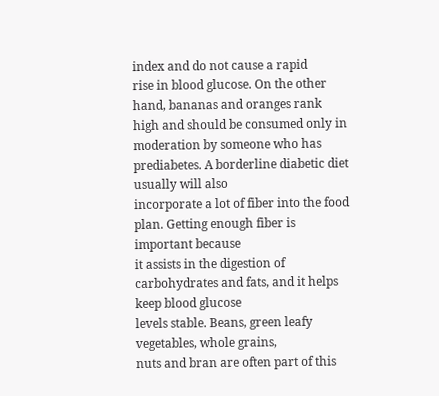index and do not cause a rapid
rise in blood glucose. On the other hand, bananas and oranges rank
high and should be consumed only in moderation by someone who has prediabetes. A borderline diabetic diet usually will also
incorporate a lot of fiber into the food plan. Getting enough fiber is important because
it assists in the digestion of carbohydrates and fats, and it helps keep blood glucose
levels stable. Beans, green leafy vegetables, whole grains,
nuts and bran are often part of this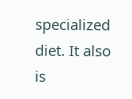specialized diet. It also is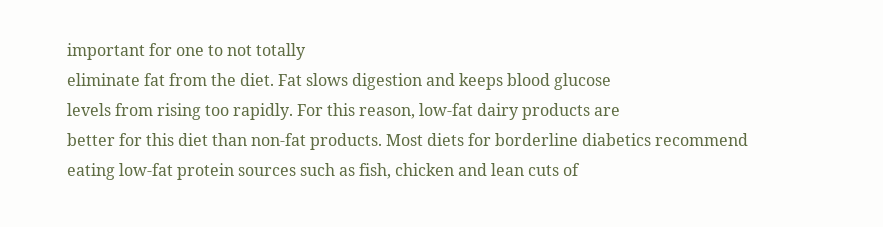important for one to not totally
eliminate fat from the diet. Fat slows digestion and keeps blood glucose
levels from rising too rapidly. For this reason, low-fat dairy products are
better for this diet than non-fat products. Most diets for borderline diabetics recommend
eating low-fat protein sources such as fish, chicken and lean cuts of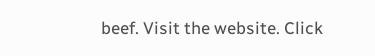beef. Visit the website. Click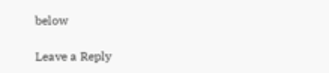below

Leave a Reply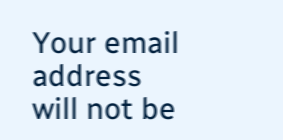Your email address will not be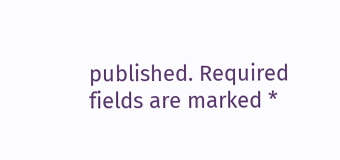published. Required fields are marked *